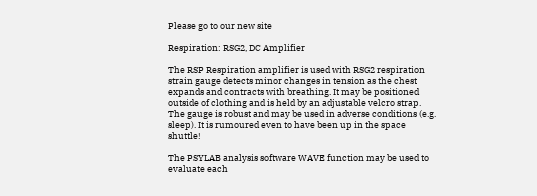Please go to our new site

Respiration: RSG2, DC Amplifier

The RSP Respiration amplifier is used with RSG2 respiration strain gauge detects minor changes in tension as the chest expands and contracts with breathing. It may be positioned outside of clothing and is held by an adjustable velcro strap. The gauge is robust and may be used in adverse conditions (e.g. sleep). It is rumoured even to have been up in the space shuttle!

The PSYLAB analysis software WAVE function may be used to evaluate each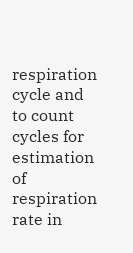respiration cycle and to count cycles for estimation of respiration rate in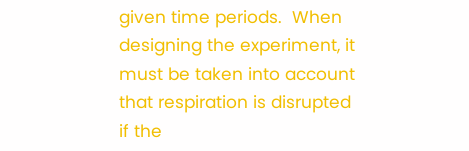given time periods.  When designing the experiment, it must be taken into account that respiration is disrupted if the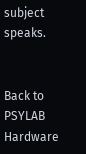subject speaks.


Back to PSYLAB Hardware